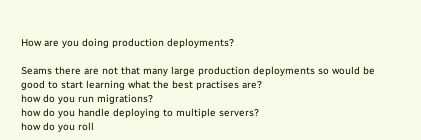How are you doing production deployments?

Seams there are not that many large production deployments so would be good to start learning what the best practises are?
how do you run migrations?
how do you handle deploying to multiple servers?
how do you roll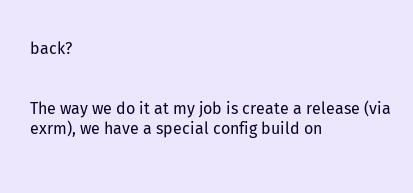back?


The way we do it at my job is create a release (via exrm), we have a special config build on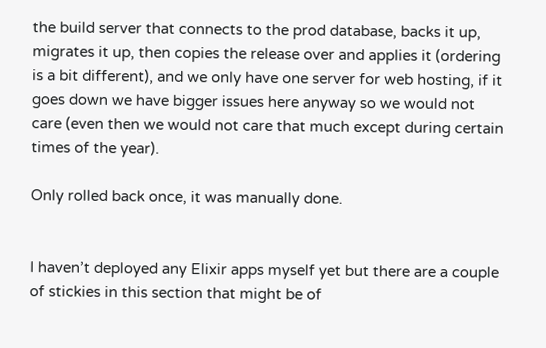the build server that connects to the prod database, backs it up, migrates it up, then copies the release over and applies it (ordering is a bit different), and we only have one server for web hosting, if it goes down we have bigger issues here anyway so we would not care (even then we would not care that much except during certain times of the year).

Only rolled back once, it was manually done.


I haven’t deployed any Elixir apps myself yet but there are a couple of stickies in this section that might be of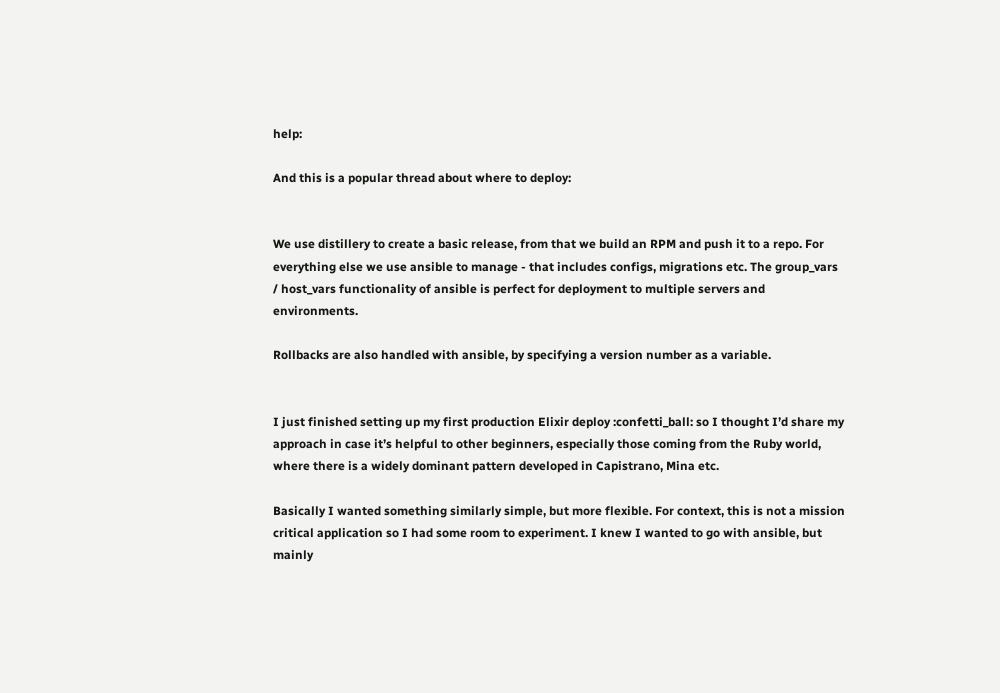help:

And this is a popular thread about where to deploy:


We use distillery to create a basic release, from that we build an RPM and push it to a repo. For everything else we use ansible to manage - that includes configs, migrations etc. The group_vars / host_vars functionality of ansible is perfect for deployment to multiple servers and environments.

Rollbacks are also handled with ansible, by specifying a version number as a variable.


I just finished setting up my first production Elixir deploy :confetti_ball: so I thought I’d share my approach in case it’s helpful to other beginners, especially those coming from the Ruby world, where there is a widely dominant pattern developed in Capistrano, Mina etc.

Basically I wanted something similarly simple, but more flexible. For context, this is not a mission critical application so I had some room to experiment. I knew I wanted to go with ansible, but mainly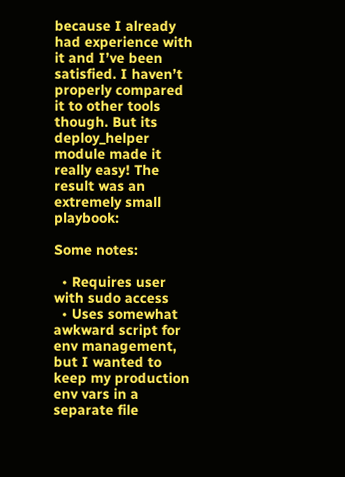because I already had experience with it and I’ve been satisfied. I haven’t properly compared it to other tools though. But its deploy_helper module made it really easy! The result was an extremely small playbook:

Some notes:

  • Requires user with sudo access
  • Uses somewhat awkward script for env management, but I wanted to keep my production env vars in a separate file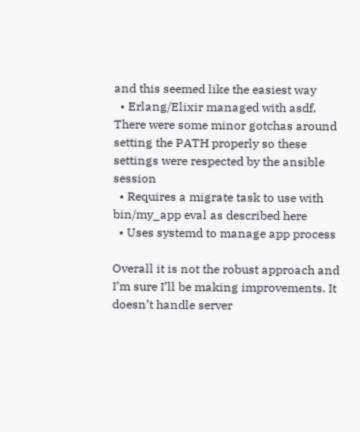and this seemed like the easiest way
  • Erlang/Elixir managed with asdf. There were some minor gotchas around setting the PATH properly so these settings were respected by the ansible session
  • Requires a migrate task to use with bin/my_app eval as described here
  • Uses systemd to manage app process

Overall it is not the robust approach and I’m sure I’ll be making improvements. It doesn’t handle server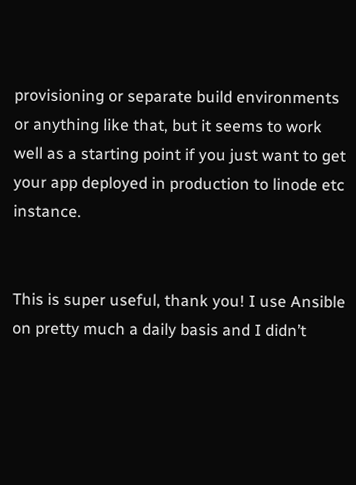provisioning or separate build environments or anything like that, but it seems to work well as a starting point if you just want to get your app deployed in production to linode etc instance.


This is super useful, thank you! I use Ansible on pretty much a daily basis and I didn’t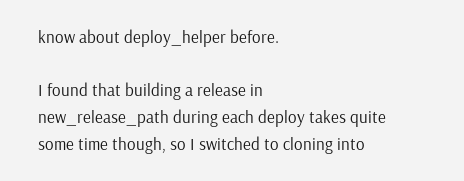know about deploy_helper before.

I found that building a release in new_release_path during each deploy takes quite some time though, so I switched to cloning into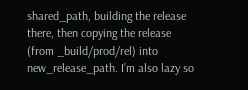shared_path, building the release there, then copying the release (from _build/prod/rel) into new_release_path. I’m also lazy so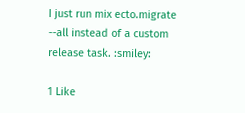I just run mix ecto.migrate --all instead of a custom release task. :smiley:

1 Like